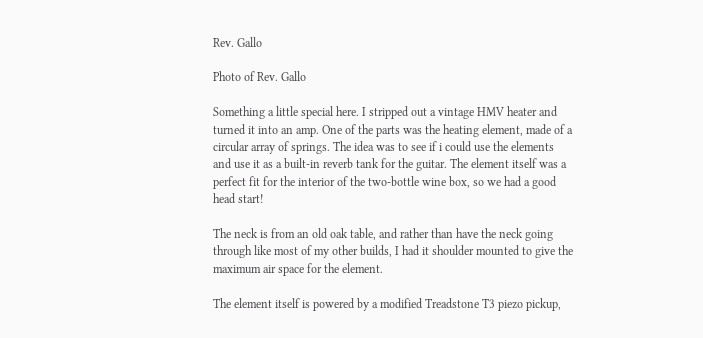Rev. Gallo

Photo of Rev. Gallo

Something a little special here. I stripped out a vintage HMV heater and turned it into an amp. One of the parts was the heating element, made of a circular array of springs. The idea was to see if i could use the elements and use it as a built-in reverb tank for the guitar. The element itself was a perfect fit for the interior of the two-bottle wine box, so we had a good head start!

The neck is from an old oak table, and rather than have the neck going through like most of my other builds, I had it shoulder mounted to give the maximum air space for the element.

The element itself is powered by a modified Treadstone T3 piezo pickup,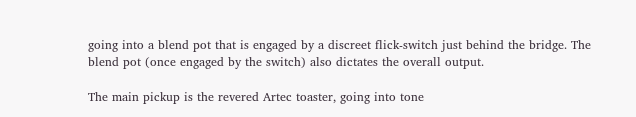going into a blend pot that is engaged by a discreet flick-switch just behind the bridge. The blend pot (once engaged by the switch) also dictates the overall output.

The main pickup is the revered Artec toaster, going into tone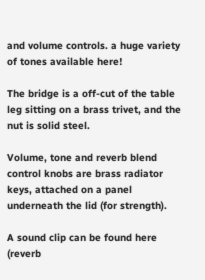and volume controls. a huge variety of tones available here!

The bridge is a off-cut of the table leg sitting on a brass trivet, and the nut is solid steel.

Volume, tone and reverb blend control knobs are brass radiator keys, attached on a panel underneath the lid (for strength).

A sound clip can be found here (reverb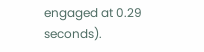engaged at 0.29 seconds).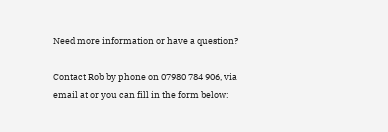Need more information or have a question?

Contact Rob by phone on 07980 784 906, via email at or you can fill in the form below: